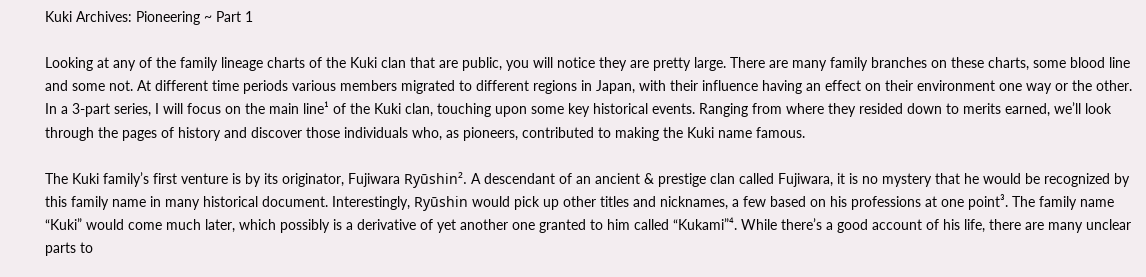Kuki Archives: Pioneering ~ Part 1

Looking at any of the family lineage charts of the Kuki clan that are public, you will notice they are pretty large. There are many family branches on these charts, some blood line and some not. At different time periods various members migrated to different regions in Japan, with their influence having an effect on their environment one way or the other. In a 3-part series, I will focus on the main line¹ of the Kuki clan, touching upon some key historical events. Ranging from where they resided down to merits earned, we’ll look through the pages of history and discover those individuals who, as pioneers, contributed to making the Kuki name famous.

The Kuki family’s first venture is by its originator, Fujiwara Ryūshin². A descendant of an ancient & prestige clan called Fujiwara, it is no mystery that he would be recognized by this family name in many historical document. Interestingly, Ryūshin would pick up other titles and nicknames, a few based on his professions at one point³. The family name “Kuki” would come much later, which possibly is a derivative of yet another one granted to him called “Kukami”⁴. While there’s a good account of his life, there are many unclear parts to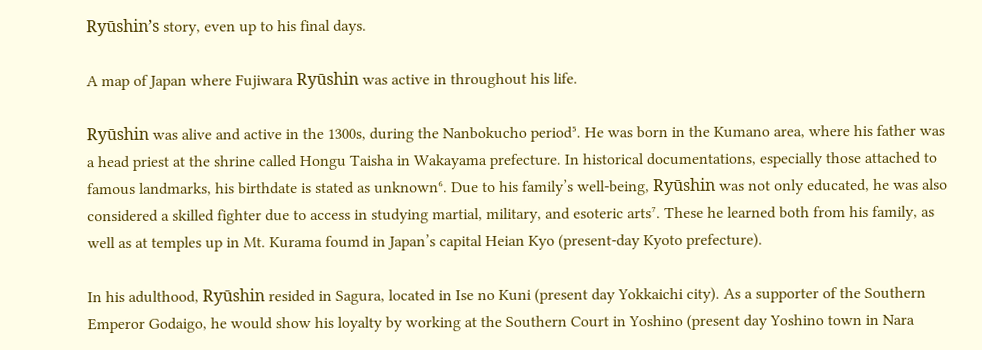Ryūshin’s story, even up to his final days.

A map of Japan where Fujiwara Ryūshin was active in throughout his life.

Ryūshin was alive and active in the 1300s, during the Nanbokucho period⁵. He was born in the Kumano area, where his father was a head priest at the shrine called Hongu Taisha in Wakayama prefecture. In historical documentations, especially those attached to famous landmarks, his birthdate is stated as unknown⁶. Due to his family’s well-being, Ryūshin was not only educated, he was also considered a skilled fighter due to access in studying martial, military, and esoteric arts⁷. These he learned both from his family, as well as at temples up in Mt. Kurama foumd in Japan’s capital Heian Kyo (present-day Kyoto prefecture).

In his adulthood, Ryūshin resided in Sagura, located in Ise no Kuni (present day Yokkaichi city). As a supporter of the Southern Emperor Godaigo, he would show his loyalty by working at the Southern Court in Yoshino (present day Yoshino town in Nara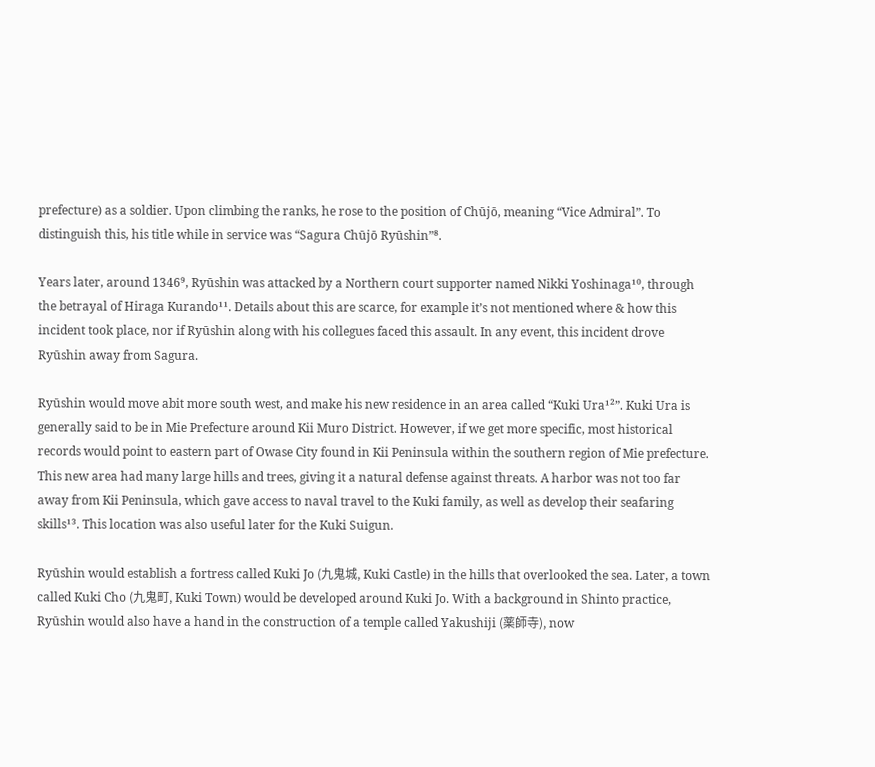prefecture) as a soldier. Upon climbing the ranks, he rose to the position of Chūjō, meaning “Vice Admiral”. To distinguish this, his title while in service was “Sagura Chūjō Ryūshin”⁸.

Years later, around 1346⁹, Ryūshin was attacked by a Northern court supporter named Nikki Yoshinaga¹⁰, through the betrayal of Hiraga Kurando¹¹. Details about this are scarce, for example it’s not mentioned where & how this incident took place, nor if Ryūshin along with his collegues faced this assault. In any event, this incident drove Ryūshin away from Sagura.

Ryūshin would move abit more south west, and make his new residence in an area called “Kuki Ura¹²”. Kuki Ura is generally said to be in Mie Prefecture around Kii Muro District. However, if we get more specific, most historical records would point to eastern part of Owase City found in Kii Peninsula within the southern region of Mie prefecture. This new area had many large hills and trees, giving it a natural defense against threats. A harbor was not too far away from Kii Peninsula, which gave access to naval travel to the Kuki family, as well as develop their seafaring skills¹³. This location was also useful later for the Kuki Suigun.

Ryūshin would establish a fortress called Kuki Jo (九鬼城, Kuki Castle) in the hills that overlooked the sea. Later, a town called Kuki Cho (九鬼町, Kuki Town) would be developed around Kuki Jo. With a background in Shinto practice, Ryūshin would also have a hand in the construction of a temple called Yakushiji (薬師寺), now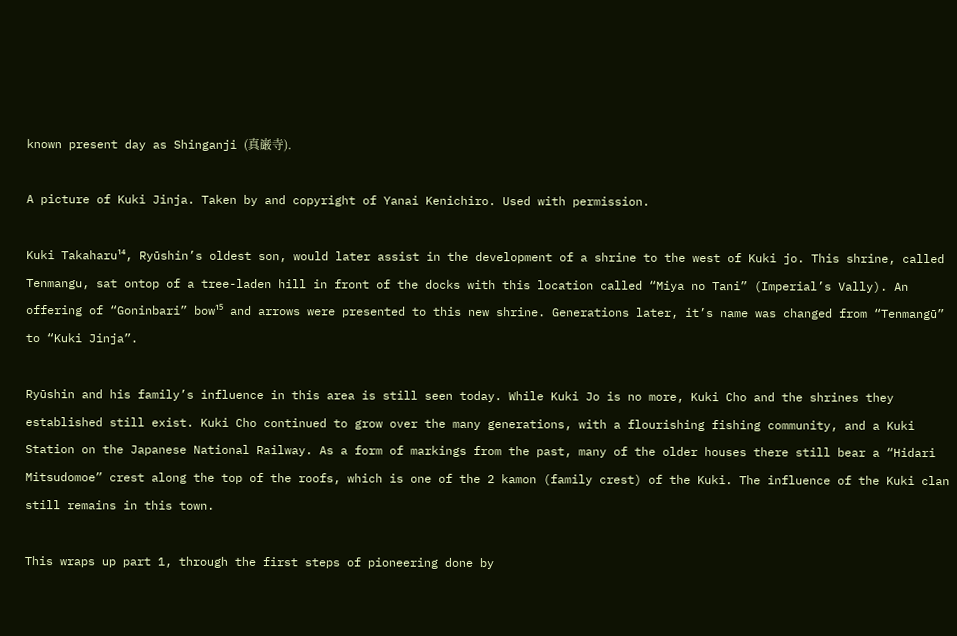known present day as Shinganji (真巌寺).

A picture of Kuki Jinja. Taken by and copyright of Yanai Kenichiro. Used with permission.

Kuki Takaharu¹⁴, Ryūshin’s oldest son, would later assist in the development of a shrine to the west of Kuki jo. This shrine, called Tenmangu, sat ontop of a tree-laden hill in front of the docks with this location called “Miya no Tani” (Imperial’s Vally). An offering of “Goninbari” bow¹⁵ and arrows were presented to this new shrine. Generations later, it’s name was changed from “Tenmangū” to “Kuki Jinja”.

Ryūshin and his family’s influence in this area is still seen today. While Kuki Jo is no more, Kuki Cho and the shrines they established still exist. Kuki Cho continued to grow over the many generations, with a flourishing fishing community, and a Kuki Station on the Japanese National Railway. As a form of markings from the past, many of the older houses there still bear a “Hidari Mitsudomoe” crest along the top of the roofs, which is one of the 2 kamon (family crest) of the Kuki. The influence of the Kuki clan still remains in this town.

This wraps up part 1, through the first steps of pioneering done by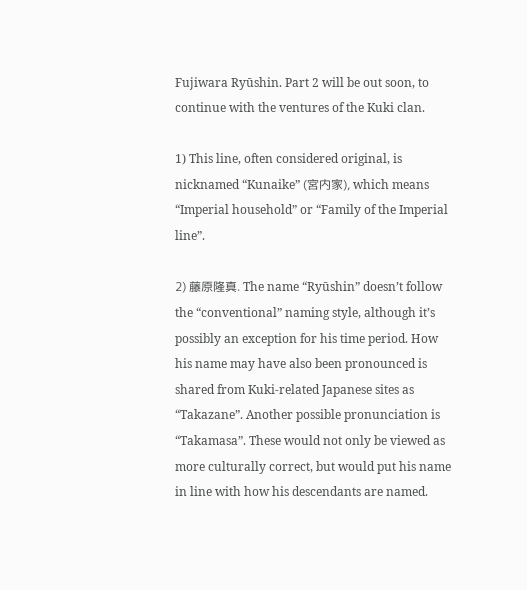Fujiwara Ryūshin. Part 2 will be out soon, to continue with the ventures of the Kuki clan.

1) This line, often considered original, is nicknamed “Kunaike” (宮内家), which means “Imperial household” or “Family of the Imperial line”.

2) 藤原隆真. The name “Ryūshin” doesn’t follow the “conventional” naming style, although it’s possibly an exception for his time period. How his name may have also been pronounced is shared from Kuki-related Japanese sites as “Takazane”. Another possible pronunciation is “Takamasa”. These would not only be viewed as more culturally correct, but would put his name in line with how his descendants are named.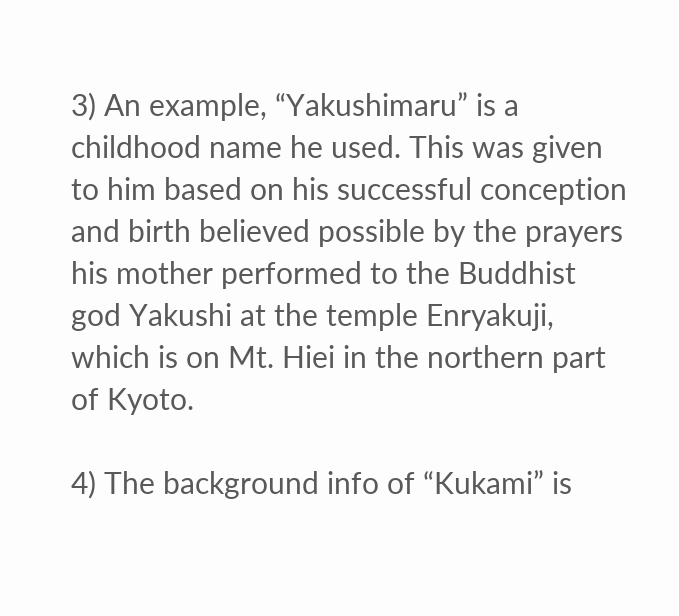3) An example, “Yakushimaru” is a childhood name he used. This was given to him based on his successful conception and birth believed possible by the prayers his mother performed to the Buddhist god Yakushi at the temple Enryakuji, which is on Mt. Hiei in the northern part of Kyoto.

4) The background info of “Kukami” is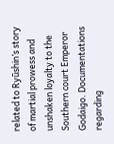related to Ryūshin’s story of martial prowess and unshaken loyalty to the Southern court Emperor Godaigo. Documentations regarding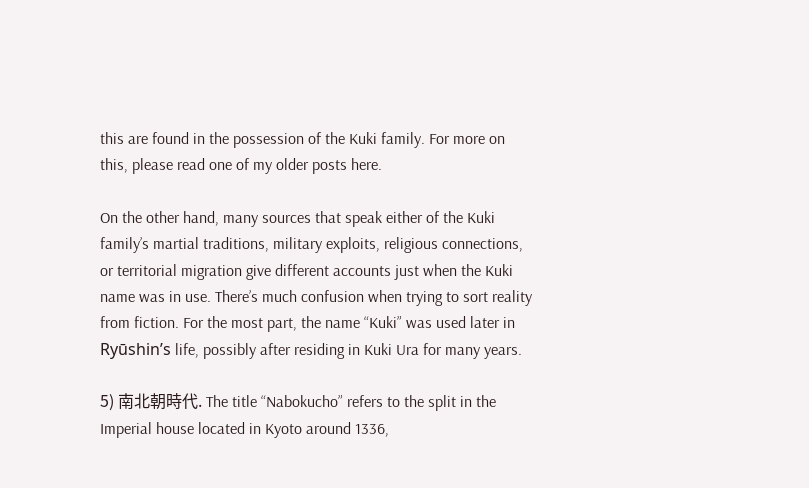this are found in the possession of the Kuki family. For more on this, please read one of my older posts here.

On the other hand, many sources that speak either of the Kuki family’s martial traditions, military exploits, religious connections, or territorial migration give different accounts just when the Kuki name was in use. There’s much confusion when trying to sort reality from fiction. For the most part, the name “Kuki” was used later in Ryūshin’s life, possibly after residing in Kuki Ura for many years.

5) 南北朝時代. The title “Nabokucho” refers to the split in the Imperial house located in Kyoto around 1336,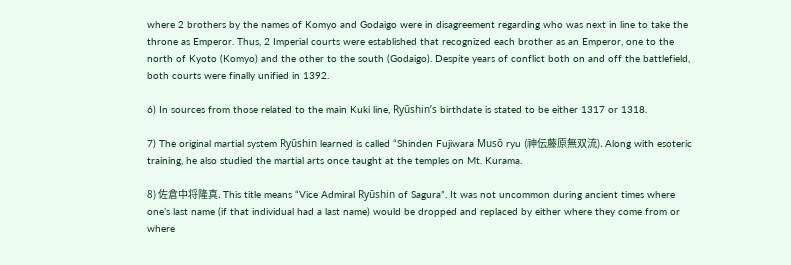where 2 brothers by the names of Komyo and Godaigo were in disagreement regarding who was next in line to take the throne as Emperor. Thus, 2 Imperial courts were established that recognized each brother as an Emperor, one to the north of Kyoto (Komyo) and the other to the south (Godaigo). Despite years of conflict both on and off the battlefield, both courts were finally unified in 1392.

6) In sources from those related to the main Kuki line, Ryūshin’s birthdate is stated to be either 1317 or 1318.

7) The original martial system Ryūshin learned is called “Shinden Fujiwara Musō ryu (神伝藤原無双流). Along with esoteric training, he also studied the martial arts once taught at the temples on Mt. Kurama.

8) 佐倉中将隆真. This title means “Vice Admiral Ryūshin of Sagura”. It was not uncommon during ancient times where one’s last name (if that individual had a last name) would be dropped and replaced by either where they come from or where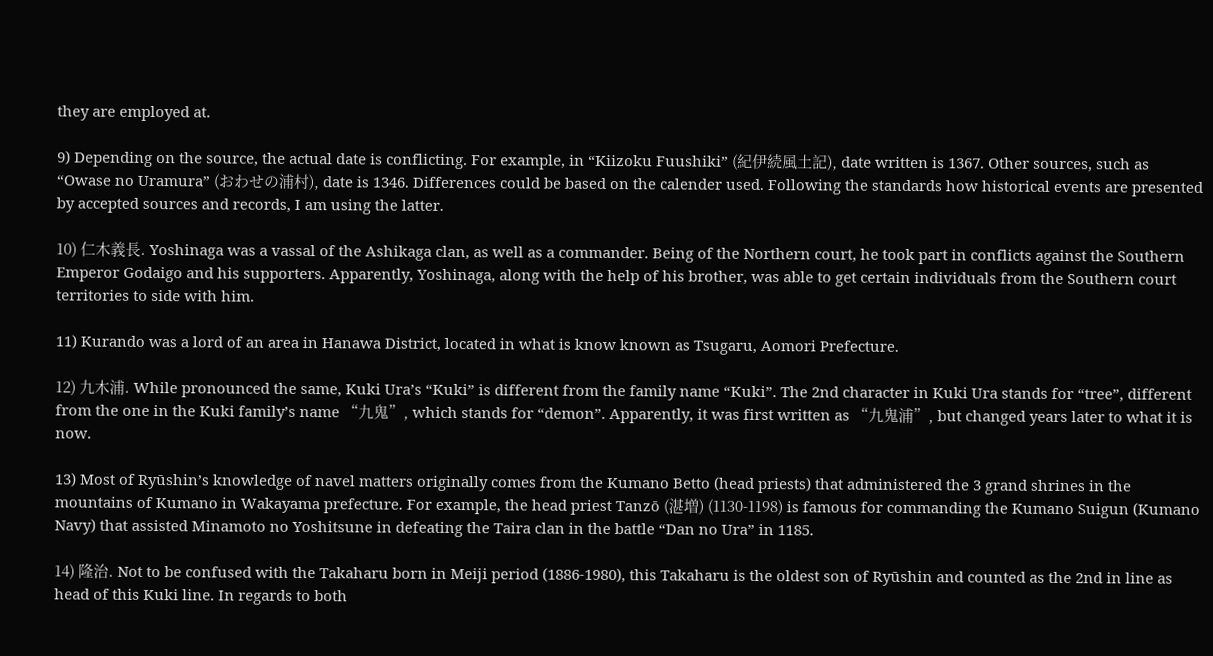they are employed at.

9) Depending on the source, the actual date is conflicting. For example, in “Kiizoku Fuushiki” (紀伊続風土記), date written is 1367. Other sources, such as “Owase no Uramura” (おわせの浦村), date is 1346. Differences could be based on the calender used. Following the standards how historical events are presented by accepted sources and records, I am using the latter.

10) 仁木義長. Yoshinaga was a vassal of the Ashikaga clan, as well as a commander. Being of the Northern court, he took part in conflicts against the Southern Emperor Godaigo and his supporters. Apparently, Yoshinaga, along with the help of his brother, was able to get certain individuals from the Southern court territories to side with him.

11) Kurando was a lord of an area in Hanawa District, located in what is know known as Tsugaru, Aomori Prefecture.

12) 九木浦. While pronounced the same, Kuki Ura’s “Kuki” is different from the family name “Kuki”. The 2nd character in Kuki Ura stands for “tree”, different from the one in the Kuki family’s name “九鬼”, which stands for “demon”. Apparently, it was first written as “九鬼浦”, but changed years later to what it is now.

13) Most of Ryūshin’s knowledge of navel matters originally comes from the Kumano Betto (head priests) that administered the 3 grand shrines in the mountains of Kumano in Wakayama prefecture. For example, the head priest Tanzō (湛増) (1130-1198) is famous for commanding the Kumano Suigun (Kumano Navy) that assisted Minamoto no Yoshitsune in defeating the Taira clan in the battle “Dan no Ura” in 1185.

14) 隆治. Not to be confused with the Takaharu born in Meiji period (1886-1980), this Takaharu is the oldest son of Ryūshin and counted as the 2nd in line as head of this Kuki line. In regards to both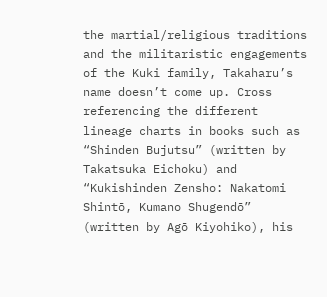the martial/religious traditions and the militaristic engagements of the Kuki family, Takaharu’s name doesn’t come up. Cross referencing the different lineage charts in books such as “Shinden Bujutsu” (written by Takatsuka Eichoku) and “Kukishinden Zensho: Nakatomi Shintō, Kumano Shugendō” (written by Agō Kiyohiko), his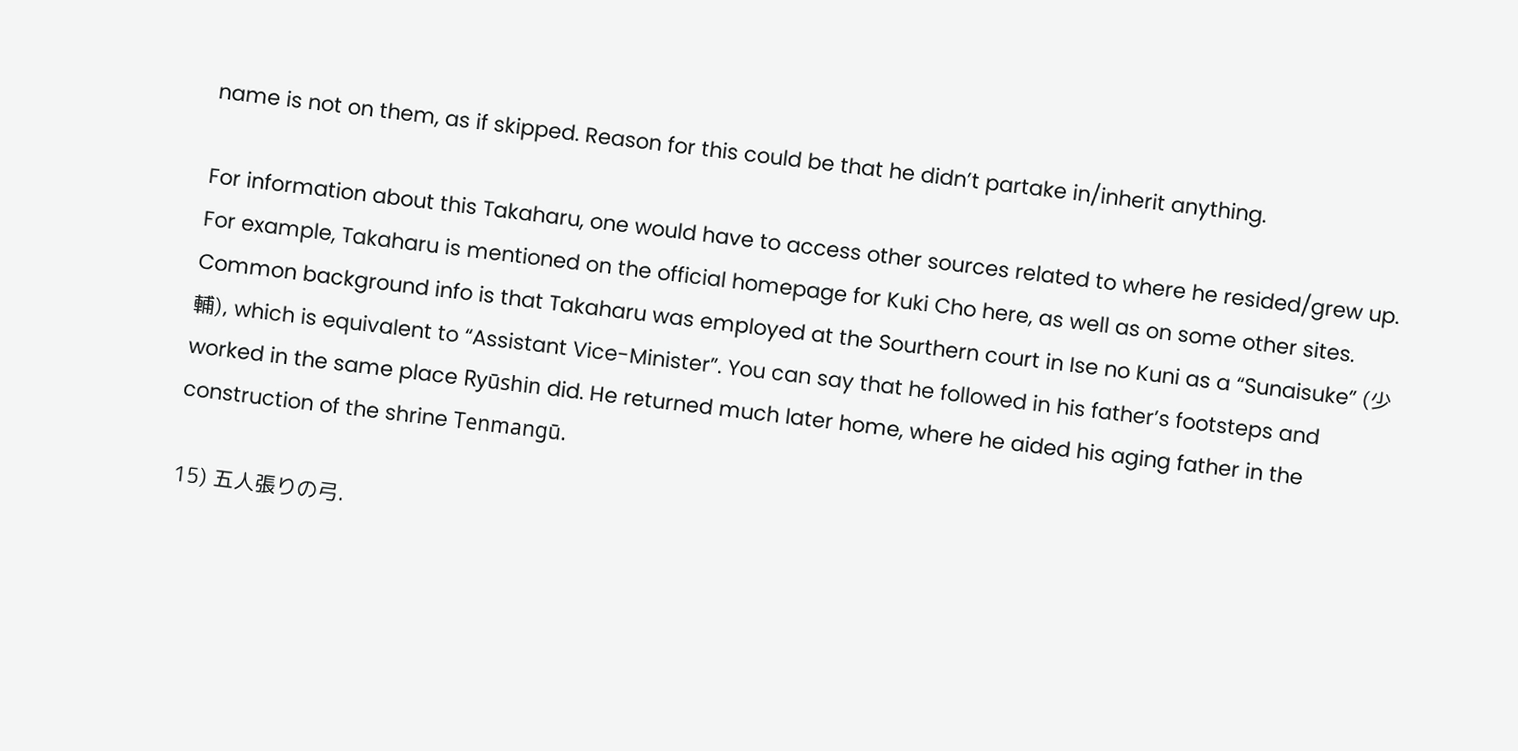name is not on them, as if skipped. Reason for this could be that he didn’t partake in/inherit anything.

For information about this Takaharu, one would have to access other sources related to where he resided/grew up. For example, Takaharu is mentioned on the official homepage for Kuki Cho here, as well as on some other sites. Common background info is that Takaharu was employed at the Sourthern court in Ise no Kuni as a “Sunaisuke” (少輔), which is equivalent to “Assistant Vice-Minister”. You can say that he followed in his father’s footsteps and worked in the same place Ryūshin did. He returned much later home, where he aided his aging father in the construction of the shrine Tenmangū.

15) 五人張りの弓.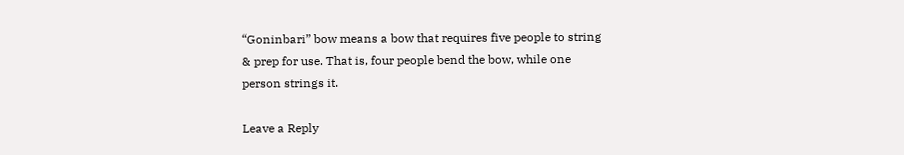“Goninbari” bow means a bow that requires five people to string & prep for use. That is, four people bend the bow, while one person strings it.

Leave a Reply